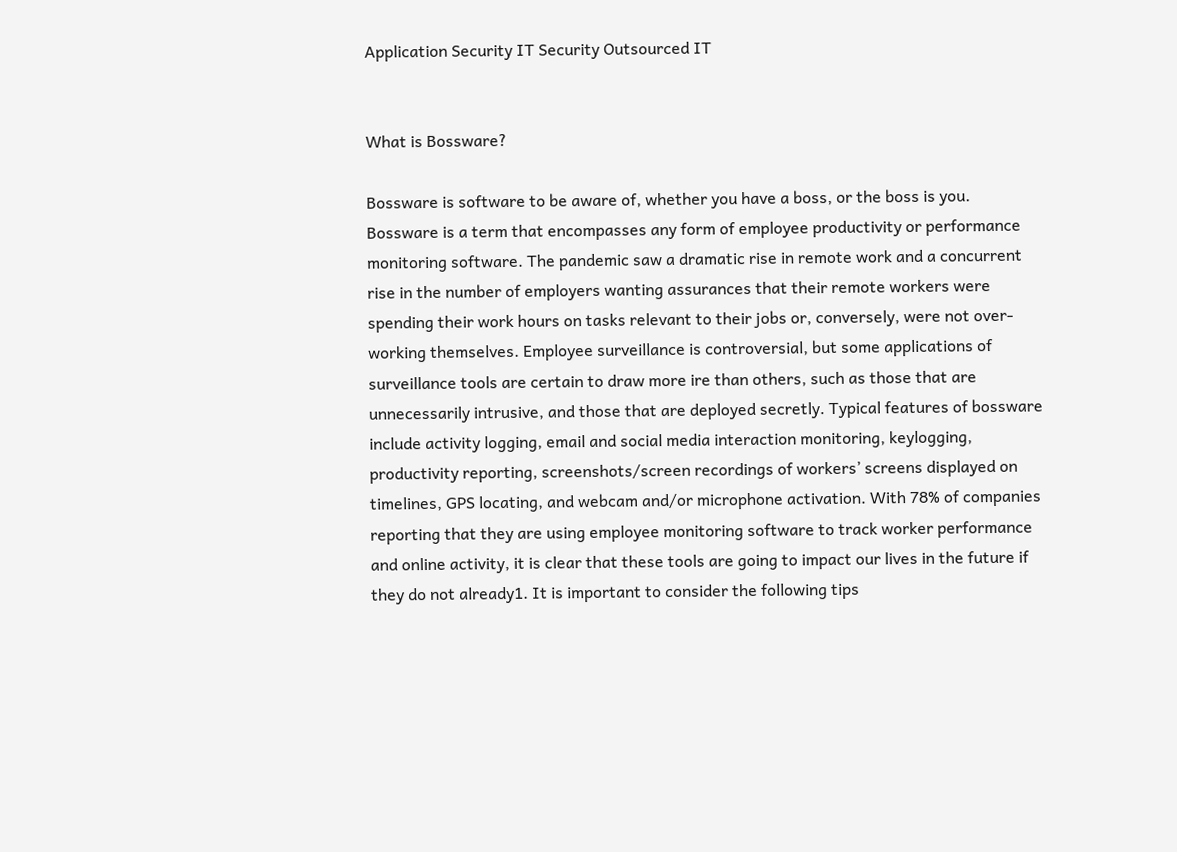Application Security IT Security Outsourced IT


What is Bossware?

Bossware is software to be aware of, whether you have a boss, or the boss is you. Bossware is a term that encompasses any form of employee productivity or performance monitoring software. The pandemic saw a dramatic rise in remote work and a concurrent rise in the number of employers wanting assurances that their remote workers were spending their work hours on tasks relevant to their jobs or, conversely, were not over-working themselves. Employee surveillance is controversial, but some applications of surveillance tools are certain to draw more ire than others, such as those that are unnecessarily intrusive, and those that are deployed secretly. Typical features of bossware include activity logging, email and social media interaction monitoring, keylogging, productivity reporting, screenshots/screen recordings of workers’ screens displayed on timelines, GPS locating, and webcam and/or microphone activation. With 78% of companies reporting that they are using employee monitoring software to track worker performance and online activity, it is clear that these tools are going to impact our lives in the future if they do not already1. It is important to consider the following tips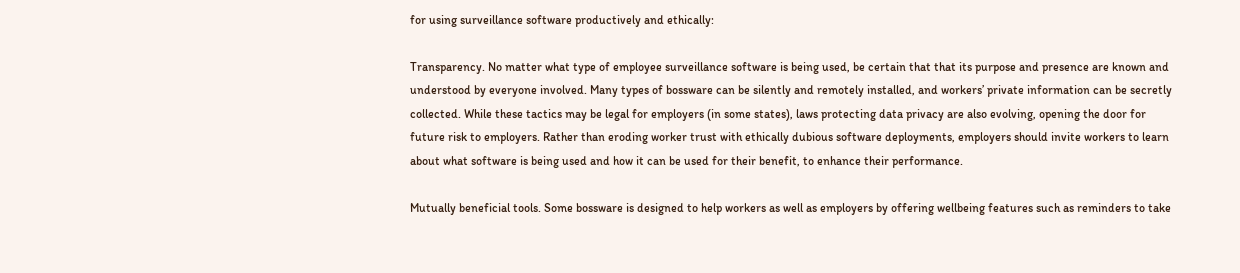for using surveillance software productively and ethically:

Transparency. No matter what type of employee surveillance software is being used, be certain that that its purpose and presence are known and understood by everyone involved. Many types of bossware can be silently and remotely installed, and workers’ private information can be secretly collected. While these tactics may be legal for employers (in some states), laws protecting data privacy are also evolving, opening the door for future risk to employers. Rather than eroding worker trust with ethically dubious software deployments, employers should invite workers to learn about what software is being used and how it can be used for their benefit, to enhance their performance.

Mutually beneficial tools. Some bossware is designed to help workers as well as employers by offering wellbeing features such as reminders to take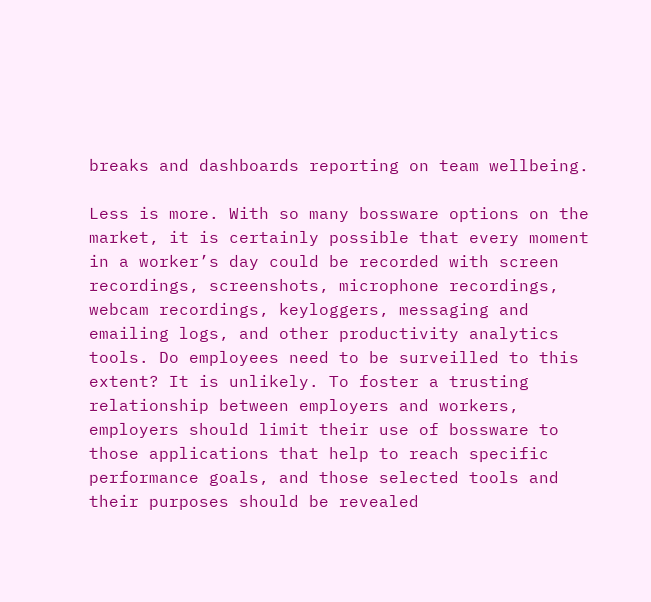breaks and dashboards reporting on team wellbeing.

Less is more. With so many bossware options on the market, it is certainly possible that every moment in a worker’s day could be recorded with screen recordings, screenshots, microphone recordings, webcam recordings, keyloggers, messaging and emailing logs, and other productivity analytics tools. Do employees need to be surveilled to this extent? It is unlikely. To foster a trusting relationship between employers and workers, employers should limit their use of bossware to those applications that help to reach specific performance goals, and those selected tools and their purposes should be revealed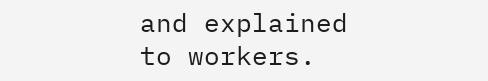and explained to workers.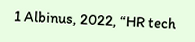1 Albinus, 2022, “HR tech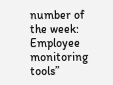number of the week: Employee monitoring tools”